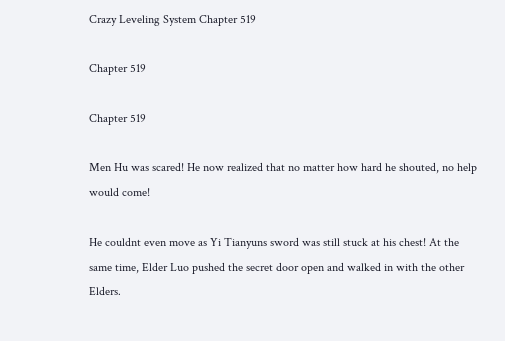Crazy Leveling System Chapter 519

Chapter 519

Chapter 519

Men Hu was scared! He now realized that no matter how hard he shouted, no help would come!

He couldnt even move as Yi Tianyuns sword was still stuck at his chest! At the same time, Elder Luo pushed the secret door open and walked in with the other Elders.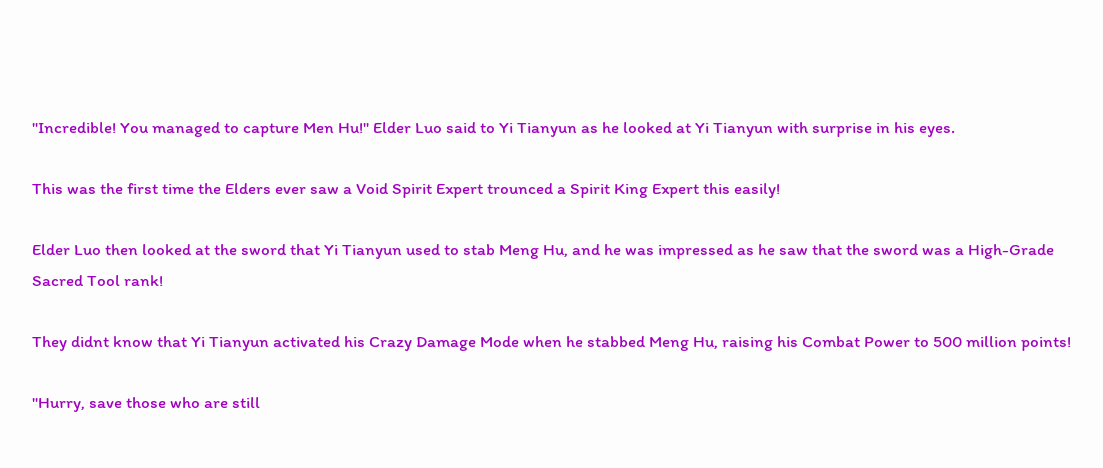"Incredible! You managed to capture Men Hu!" Elder Luo said to Yi Tianyun as he looked at Yi Tianyun with surprise in his eyes.

This was the first time the Elders ever saw a Void Spirit Expert trounced a Spirit King Expert this easily!

Elder Luo then looked at the sword that Yi Tianyun used to stab Meng Hu, and he was impressed as he saw that the sword was a High-Grade Sacred Tool rank!

They didnt know that Yi Tianyun activated his Crazy Damage Mode when he stabbed Meng Hu, raising his Combat Power to 500 million points!

"Hurry, save those who are still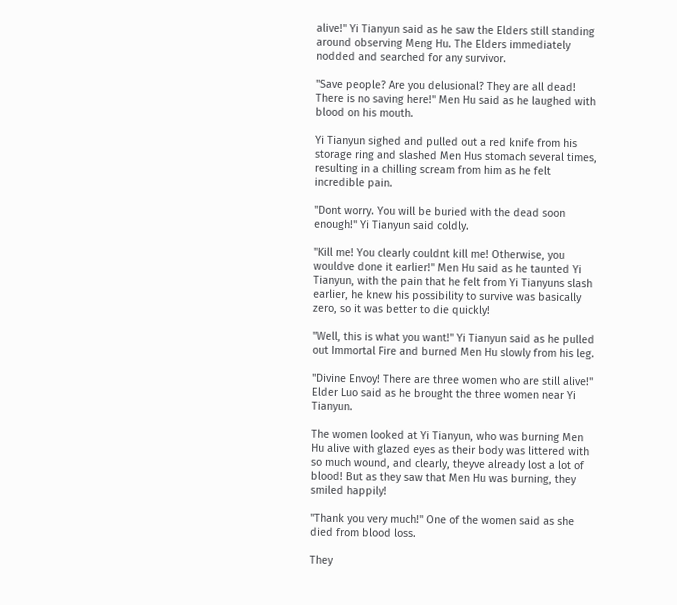alive!" Yi Tianyun said as he saw the Elders still standing around observing Meng Hu. The Elders immediately nodded and searched for any survivor.

"Save people? Are you delusional? They are all dead! There is no saving here!" Men Hu said as he laughed with blood on his mouth.

Yi Tianyun sighed and pulled out a red knife from his storage ring and slashed Men Hus stomach several times, resulting in a chilling scream from him as he felt incredible pain.

"Dont worry. You will be buried with the dead soon enough!" Yi Tianyun said coldly.

"Kill me! You clearly couldnt kill me! Otherwise, you wouldve done it earlier!" Men Hu said as he taunted Yi Tianyun, with the pain that he felt from Yi Tianyuns slash earlier, he knew his possibility to survive was basically zero, so it was better to die quickly!

"Well, this is what you want!" Yi Tianyun said as he pulled out Immortal Fire and burned Men Hu slowly from his leg.

"Divine Envoy! There are three women who are still alive!" Elder Luo said as he brought the three women near Yi Tianyun.

The women looked at Yi Tianyun, who was burning Men Hu alive with glazed eyes as their body was littered with so much wound, and clearly, theyve already lost a lot of blood! But as they saw that Men Hu was burning, they smiled happily!

"Thank you very much!" One of the women said as she died from blood loss.

They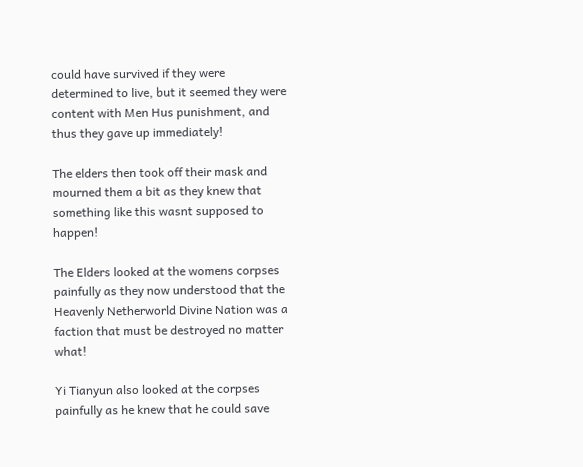could have survived if they were determined to live, but it seemed they were content with Men Hus punishment, and thus they gave up immediately!

The elders then took off their mask and mourned them a bit as they knew that something like this wasnt supposed to happen!

The Elders looked at the womens corpses painfully as they now understood that the Heavenly Netherworld Divine Nation was a faction that must be destroyed no matter what!

Yi Tianyun also looked at the corpses painfully as he knew that he could save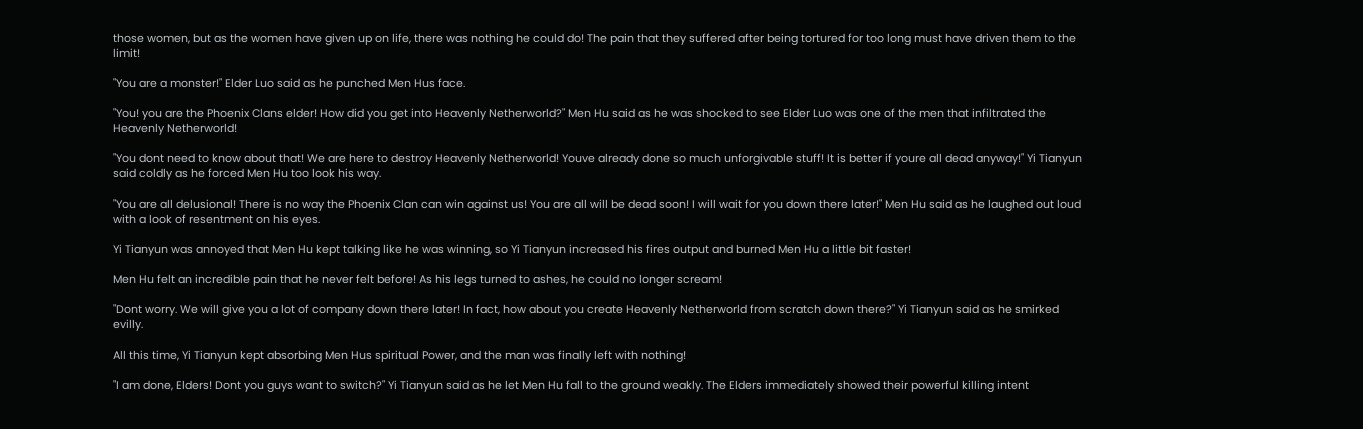those women, but as the women have given up on life, there was nothing he could do! The pain that they suffered after being tortured for too long must have driven them to the limit!

"You are a monster!" Elder Luo said as he punched Men Hus face.

"You! you are the Phoenix Clans elder! How did you get into Heavenly Netherworld?" Men Hu said as he was shocked to see Elder Luo was one of the men that infiltrated the Heavenly Netherworld!

"You dont need to know about that! We are here to destroy Heavenly Netherworld! Youve already done so much unforgivable stuff! It is better if youre all dead anyway!" Yi Tianyun said coldly as he forced Men Hu too look his way.

"You are all delusional! There is no way the Phoenix Clan can win against us! You are all will be dead soon! I will wait for you down there later!" Men Hu said as he laughed out loud with a look of resentment on his eyes.

Yi Tianyun was annoyed that Men Hu kept talking like he was winning, so Yi Tianyun increased his fires output and burned Men Hu a little bit faster!

Men Hu felt an incredible pain that he never felt before! As his legs turned to ashes, he could no longer scream!

"Dont worry. We will give you a lot of company down there later! In fact, how about you create Heavenly Netherworld from scratch down there?" Yi Tianyun said as he smirked evilly.

All this time, Yi Tianyun kept absorbing Men Hus spiritual Power, and the man was finally left with nothing!

"I am done, Elders! Dont you guys want to switch?" Yi Tianyun said as he let Men Hu fall to the ground weakly. The Elders immediately showed their powerful killing intent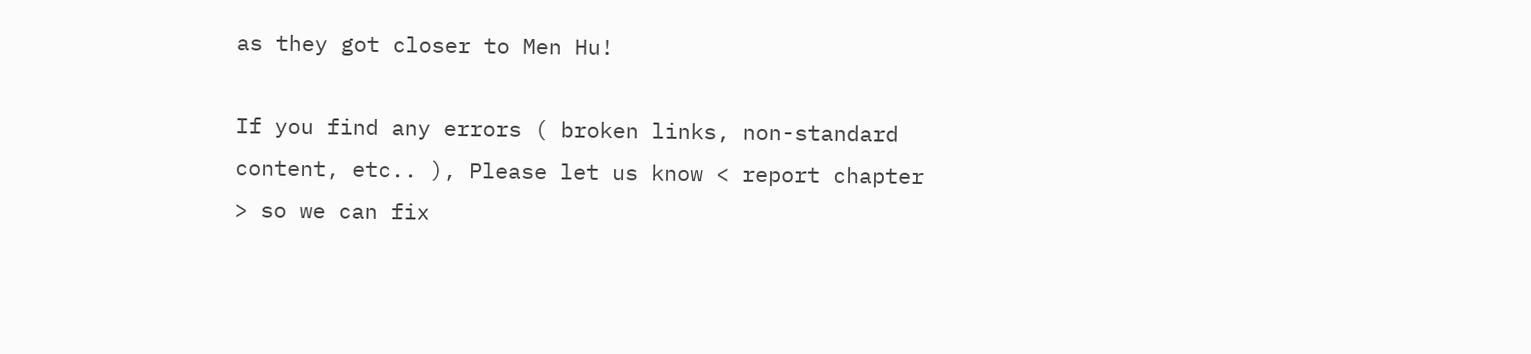as they got closer to Men Hu!

If you find any errors ( broken links, non-standard content, etc.. ), Please let us know < report chapter > so we can fix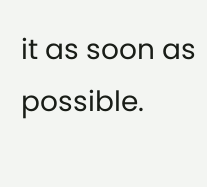it as soon as possible.